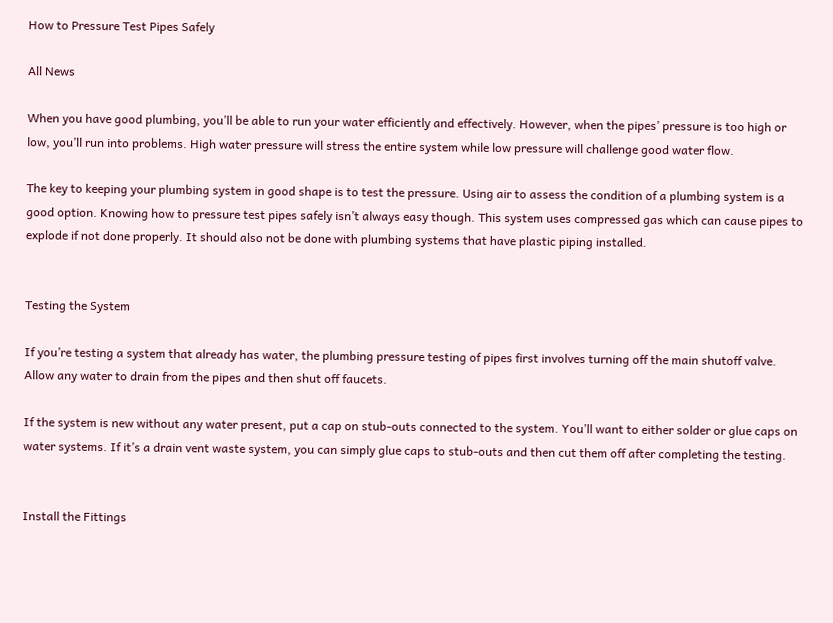How to Pressure Test Pipes Safely

All News

When you have good plumbing, you’ll be able to run your water efficiently and effectively. However, when the pipes’ pressure is too high or low, you’ll run into problems. High water pressure will stress the entire system while low pressure will challenge good water flow.

The key to keeping your plumbing system in good shape is to test the pressure. Using air to assess the condition of a plumbing system is a good option. Knowing how to pressure test pipes safely isn’t always easy though. This system uses compressed gas which can cause pipes to explode if not done properly. It should also not be done with plumbing systems that have plastic piping installed.


Testing the System

If you’re testing a system that already has water, the plumbing pressure testing of pipes first involves turning off the main shutoff valve. Allow any water to drain from the pipes and then shut off faucets.

If the system is new without any water present, put a cap on stub-outs connected to the system. You’ll want to either solder or glue caps on water systems. If it’s a drain vent waste system, you can simply glue caps to stub-outs and then cut them off after completing the testing.


Install the Fittings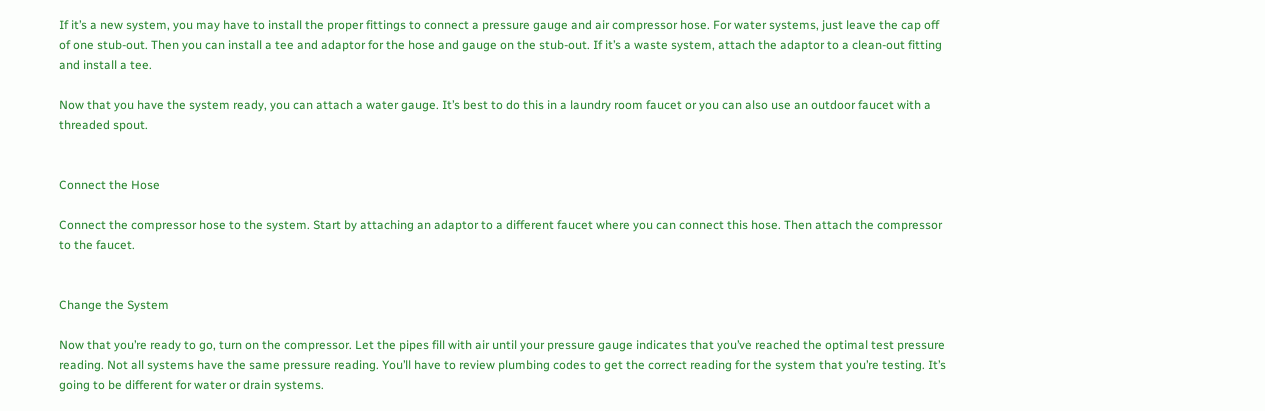If it’s a new system, you may have to install the proper fittings to connect a pressure gauge and air compressor hose. For water systems, just leave the cap off of one stub-out. Then you can install a tee and adaptor for the hose and gauge on the stub-out. If it’s a waste system, attach the adaptor to a clean-out fitting and install a tee.

Now that you have the system ready, you can attach a water gauge. It’s best to do this in a laundry room faucet or you can also use an outdoor faucet with a threaded spout.


Connect the Hose

Connect the compressor hose to the system. Start by attaching an adaptor to a different faucet where you can connect this hose. Then attach the compressor to the faucet.


Change the System

Now that you’re ready to go, turn on the compressor. Let the pipes fill with air until your pressure gauge indicates that you’ve reached the optimal test pressure reading. Not all systems have the same pressure reading. You’ll have to review plumbing codes to get the correct reading for the system that you’re testing. It’s going to be different for water or drain systems.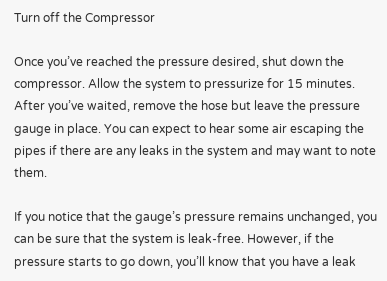Turn off the Compressor

Once you’ve reached the pressure desired, shut down the compressor. Allow the system to pressurize for 15 minutes. After you’ve waited, remove the hose but leave the pressure gauge in place. You can expect to hear some air escaping the pipes if there are any leaks in the system and may want to note them.

If you notice that the gauge’s pressure remains unchanged, you can be sure that the system is leak-free. However, if the pressure starts to go down, you’ll know that you have a leak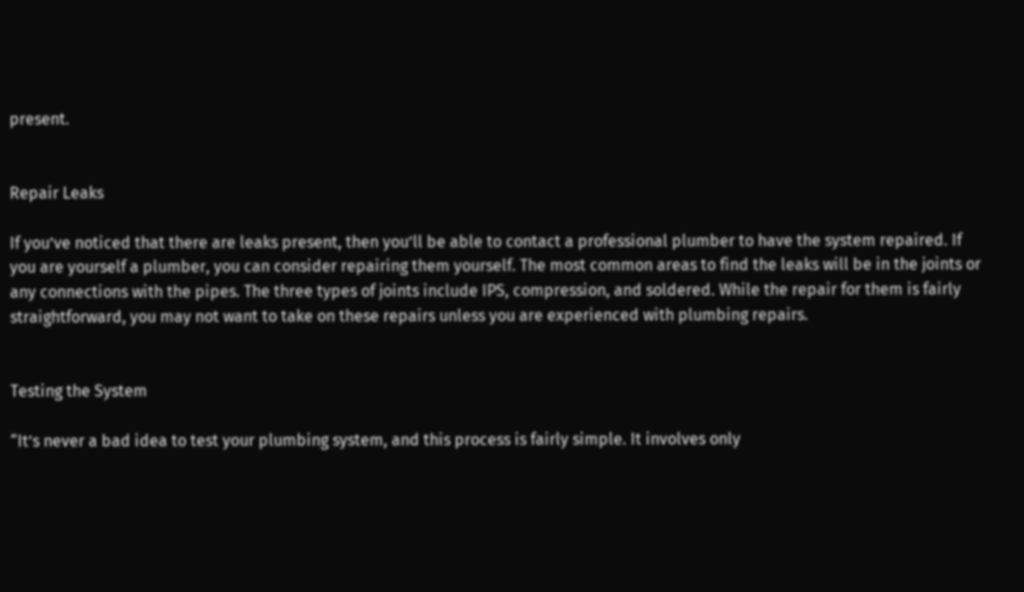present.


Repair Leaks

If you’ve noticed that there are leaks present, then you’ll be able to contact a professional plumber to have the system repaired. If you are yourself a plumber, you can consider repairing them yourself. The most common areas to find the leaks will be in the joints or any connections with the pipes. The three types of joints include IPS, compression, and soldered. While the repair for them is fairly straightforward, you may not want to take on these repairs unless you are experienced with plumbing repairs.


Testing the System

“It’s never a bad idea to test your plumbing system, and this process is fairly simple. It involves only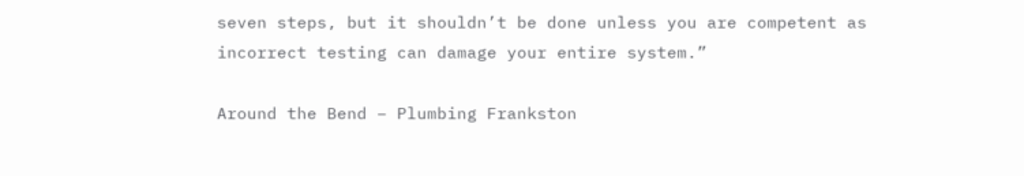seven steps, but it shouldn’t be done unless you are competent as incorrect testing can damage your entire system.”

Around the Bend – Plumbing Frankston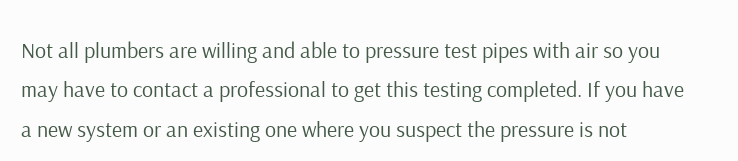Not all plumbers are willing and able to pressure test pipes with air so you may have to contact a professional to get this testing completed. If you have a new system or an existing one where you suspect the pressure is not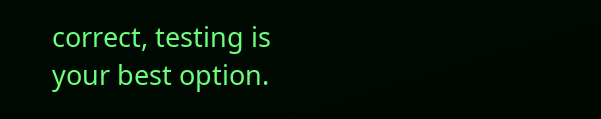correct, testing is your best option.